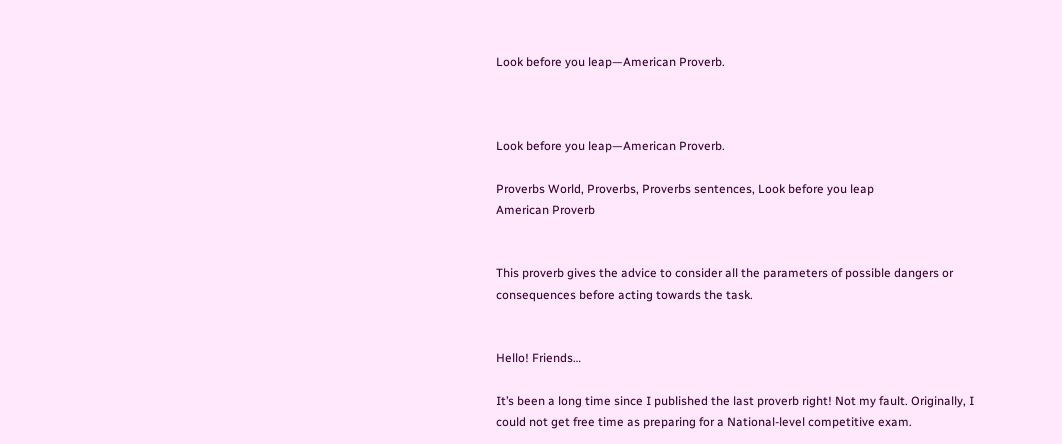Look before you leap—American Proverb.



Look before you leap—American Proverb.

Proverbs World, Proverbs, Proverbs sentences, Look before you leap
American Proverb


This proverb gives the advice to consider all the parameters of possible dangers or consequences before acting towards the task.


Hello! Friends…

It’s been a long time since I published the last proverb right! Not my fault. Originally, I could not get free time as preparing for a National-level competitive exam.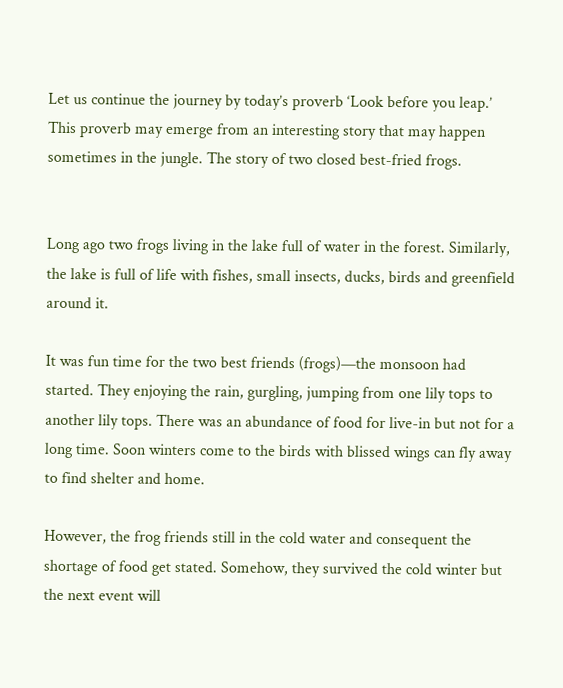Let us continue the journey by today’s proverb ‘Look before you leap.’ This proverb may emerge from an interesting story that may happen sometimes in the jungle. The story of two closed best-fried frogs.


Long ago two frogs living in the lake full of water in the forest. Similarly, the lake is full of life with fishes, small insects, ducks, birds and greenfield around it.

It was fun time for the two best friends (frogs)—the monsoon had started. They enjoying the rain, gurgling, jumping from one lily tops to another lily tops. There was an abundance of food for live-in but not for a long time. Soon winters come to the birds with blissed wings can fly away to find shelter and home.

However, the frog friends still in the cold water and consequent the shortage of food get stated. Somehow, they survived the cold winter but the next event will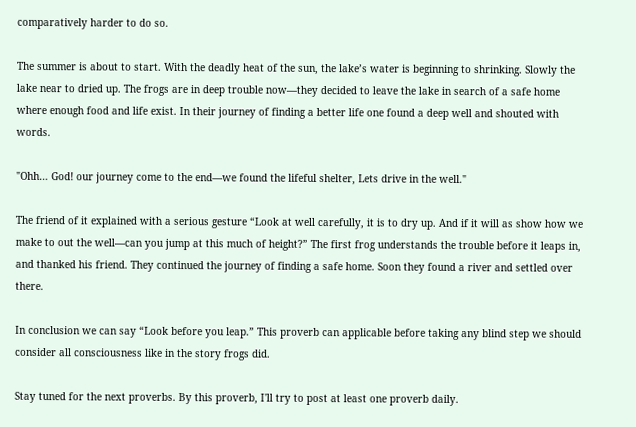comparatively harder to do so.

The summer is about to start. With the deadly heat of the sun, the lake’s water is beginning to shrinking. Slowly the lake near to dried up. The frogs are in deep trouble now—they decided to leave the lake in search of a safe home where enough food and life exist. In their journey of finding a better life one found a deep well and shouted with words.

"Ohh… God! our journey come to the end—we found the lifeful shelter, Lets drive in the well."

The friend of it explained with a serious gesture “Look at well carefully, it is to dry up. And if it will as show how we make to out the well—can you jump at this much of height?” The first frog understands the trouble before it leaps in, and thanked his friend. They continued the journey of finding a safe home. Soon they found a river and settled over there.

In conclusion we can say “Look before you leap.” This proverb can applicable before taking any blind step we should consider all consciousness like in the story frogs did.

Stay tuned for the next proverbs. By this proverb, I'll try to post at least one proverb daily.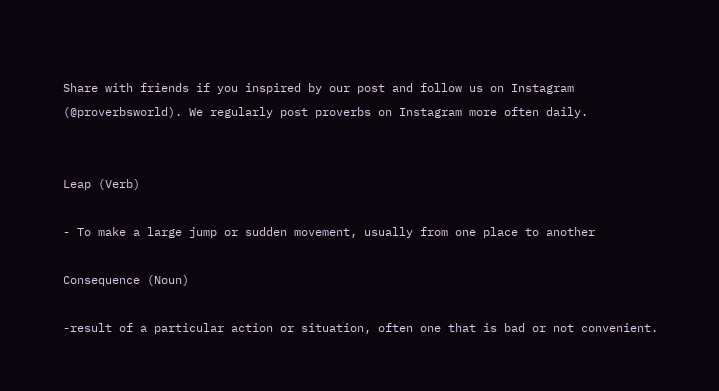Share with friends if you inspired by our post and follow us on Instagram (@proverbsworld). We regularly post proverbs on Instagram more often daily.


Leap (Verb)

- To make a large jump or sudden movement, usually from one place to another

Consequence (Noun)

-result of a particular action or situation, often one that is bad or not convenient.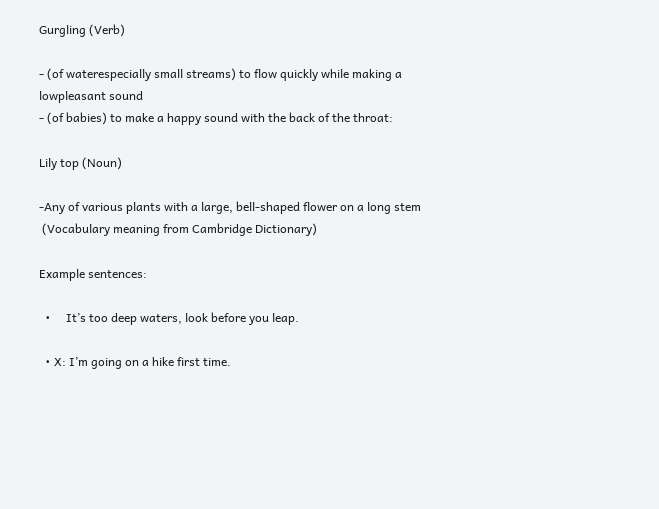Gurgling (Verb)

- (of waterespecially small streams) to flow quickly while making a lowpleasant sound
- (of babies) to make a happy sound with the back of the throat:

Lily top (Noun)

-Any of various plants with a large, bell-shaped flower on a long stem
 (Vocabulary meaning from Cambridge Dictionary)

Example sentences:

  •     It’s too deep waters, look before you leap.

  • X: I’m going on a hike first time.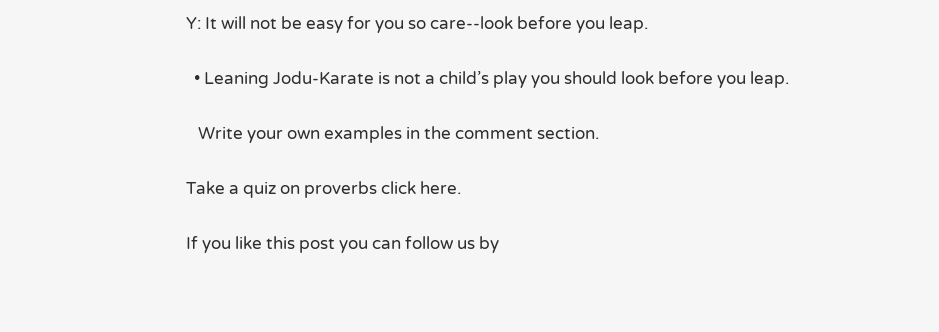Y: It will not be easy for you so care--look before you leap.

  • Leaning Jodu-Karate is not a child’s play you should look before you leap.

   Write your own examples in the comment section.

Take a quiz on proverbs click here.

If you like this post you can follow us by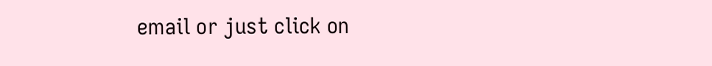email or just click on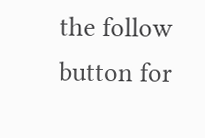the follow button for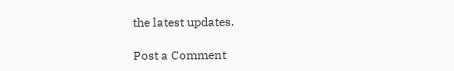the latest updates.

Post a Comment